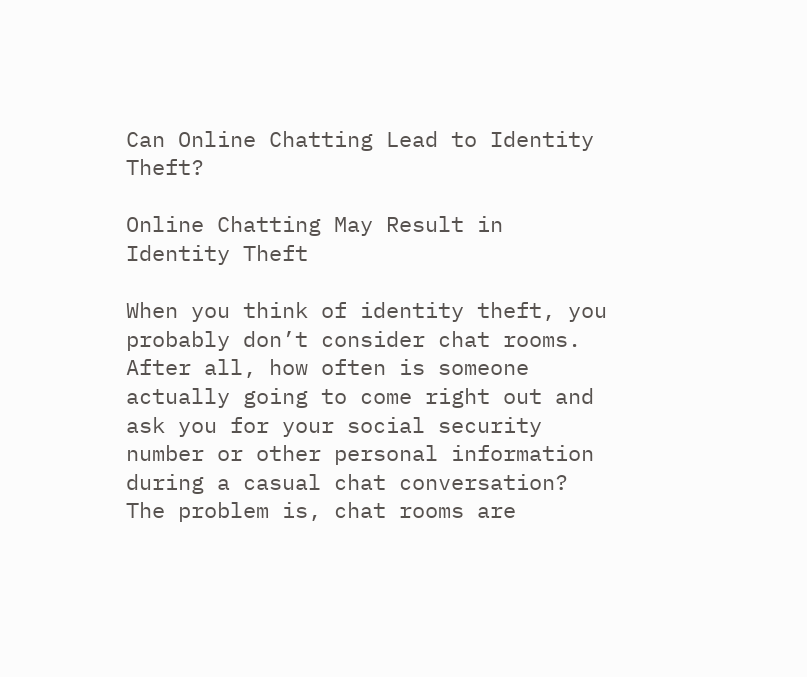Can Online Chatting Lead to Identity Theft?

Online Chatting May Result in Identity Theft

When you think of identity theft, you probably don’t consider chat rooms. After all, how often is someone actually going to come right out and ask you for your social security number or other personal information during a casual chat conversation? The problem is, chat rooms are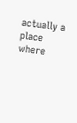actually a place where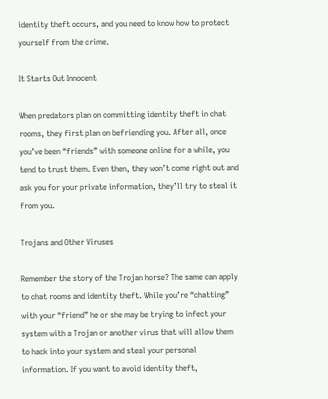identity theft occurs, and you need to know how to protect yourself from the crime.

It Starts Out Innocent

When predators plan on committing identity theft in chat rooms, they first plan on befriending you. After all, once you’ve been “friends” with someone online for a while, you tend to trust them. Even then, they won’t come right out and ask you for your private information, they’ll try to steal it from you.

Trojans and Other Viruses

Remember the story of the Trojan horse? The same can apply to chat rooms and identity theft. While you’re “chatting” with your “friend” he or she may be trying to infect your system with a Trojan or another virus that will allow them to hack into your system and steal your personal information. If you want to avoid identity theft,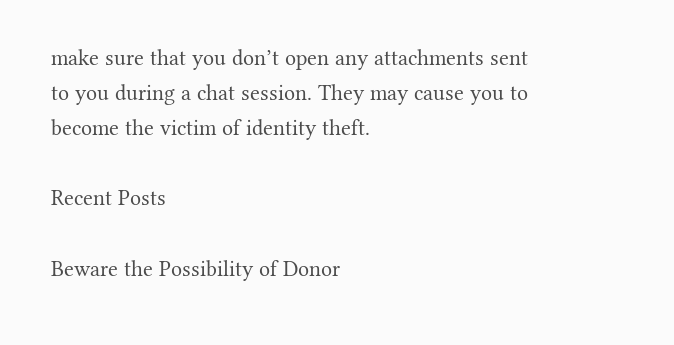make sure that you don’t open any attachments sent to you during a chat session. They may cause you to become the victim of identity theft.

Recent Posts

Beware the Possibility of Donor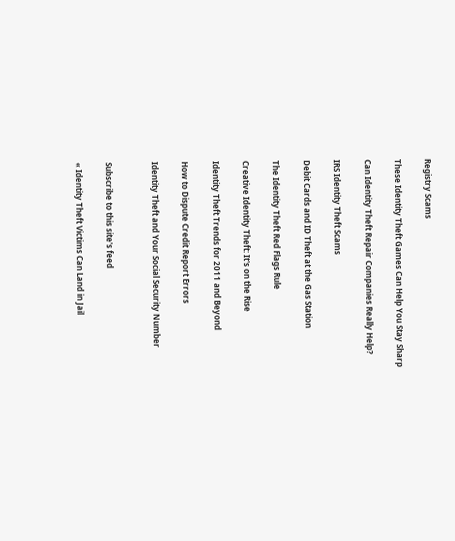Registry Scams

These Identity Theft Games Can Help You Stay Sharp

Can Identity Theft Repair Companies Really Help?

IRS Identity Theft Scams

Debit Cards and ID Theft at the Gas Station

The Identity Theft Red Flags Rule

Creative Identity Theft: It's on the Rise

Identity Theft Trends for 2011 and Beyond

How to Dispute Credit Report Errors

Identity Theft and Your Social Security Number


Subscribe to this site's feed

« Identity Theft Victims Can Land in Jail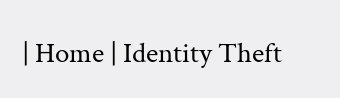| Home | Identity Theft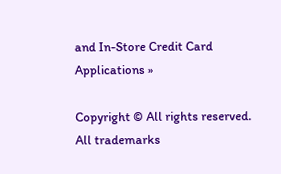and In-Store Credit Card Applications »

Copyright © All rights reserved.
All trademarks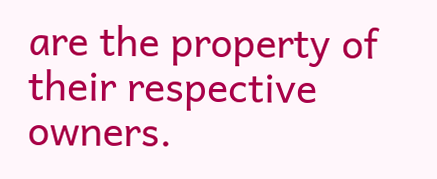are the property of their respective owners.